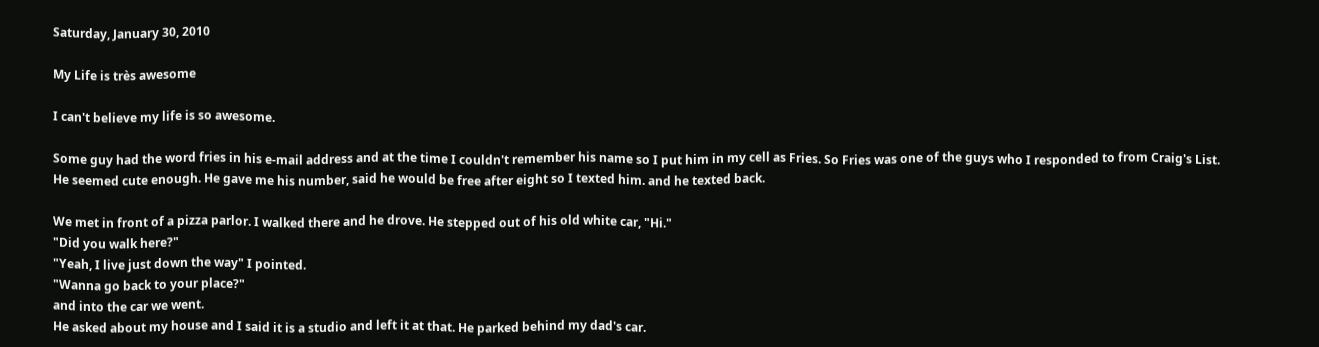Saturday, January 30, 2010

My Life is très awesome

I can't believe my life is so awesome.

Some guy had the word fries in his e-mail address and at the time I couldn't remember his name so I put him in my cell as Fries. So Fries was one of the guys who I responded to from Craig's List. He seemed cute enough. He gave me his number, said he would be free after eight so I texted him. and he texted back.

We met in front of a pizza parlor. I walked there and he drove. He stepped out of his old white car, "Hi."
"Did you walk here?"
"Yeah, I live just down the way" I pointed.
"Wanna go back to your place?"
and into the car we went.
He asked about my house and I said it is a studio and left it at that. He parked behind my dad's car.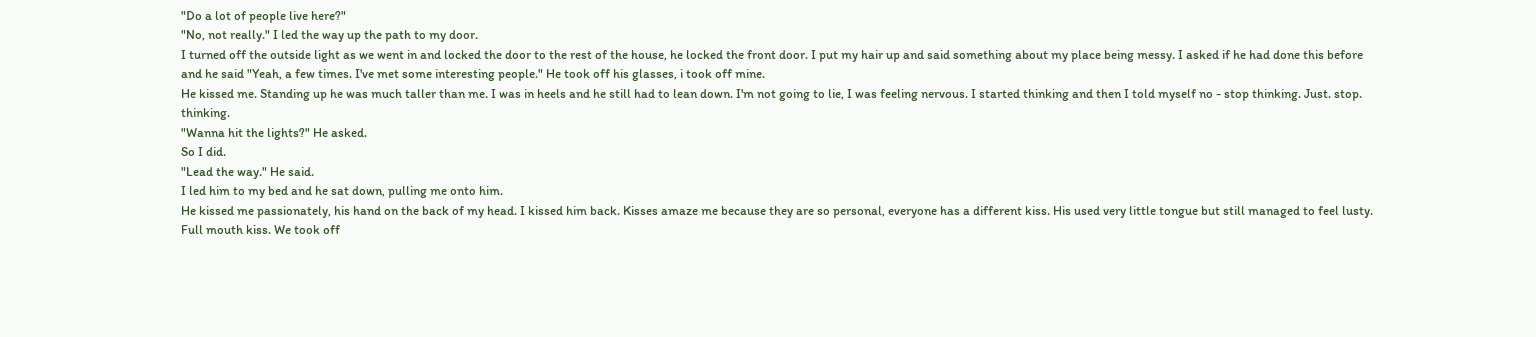"Do a lot of people live here?"
"No, not really." I led the way up the path to my door.
I turned off the outside light as we went in and locked the door to the rest of the house, he locked the front door. I put my hair up and said something about my place being messy. I asked if he had done this before and he said "Yeah, a few times. I've met some interesting people." He took off his glasses, i took off mine.
He kissed me. Standing up he was much taller than me. I was in heels and he still had to lean down. I'm not going to lie, I was feeling nervous. I started thinking and then I told myself no - stop thinking. Just. stop. thinking.
"Wanna hit the lights?" He asked.
So I did.
"Lead the way." He said.
I led him to my bed and he sat down, pulling me onto him.
He kissed me passionately, his hand on the back of my head. I kissed him back. Kisses amaze me because they are so personal, everyone has a different kiss. His used very little tongue but still managed to feel lusty. Full mouth kiss. We took off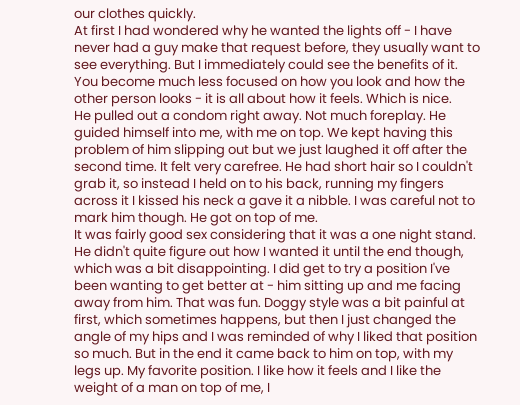our clothes quickly.
At first I had wondered why he wanted the lights off - I have never had a guy make that request before, they usually want to see everything. But I immediately could see the benefits of it. You become much less focused on how you look and how the other person looks - it is all about how it feels. Which is nice.
He pulled out a condom right away. Not much foreplay. He guided himself into me, with me on top. We kept having this problem of him slipping out but we just laughed it off after the second time. It felt very carefree. He had short hair so I couldn't grab it, so instead I held on to his back, running my fingers across it I kissed his neck a gave it a nibble. I was careful not to mark him though. He got on top of me.
It was fairly good sex considering that it was a one night stand. He didn't quite figure out how I wanted it until the end though, which was a bit disappointing. I did get to try a position I've been wanting to get better at - him sitting up and me facing away from him. That was fun. Doggy style was a bit painful at first, which sometimes happens, but then I just changed the angle of my hips and I was reminded of why I liked that position so much. But in the end it came back to him on top, with my legs up. My favorite position. I like how it feels and I like the weight of a man on top of me, I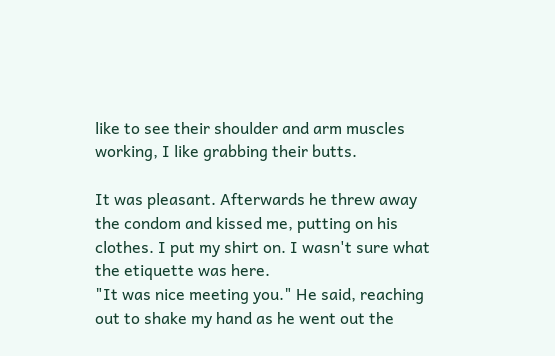like to see their shoulder and arm muscles working, I like grabbing their butts.

It was pleasant. Afterwards he threw away the condom and kissed me, putting on his clothes. I put my shirt on. I wasn't sure what the etiquette was here.
"It was nice meeting you." He said, reaching out to shake my hand as he went out the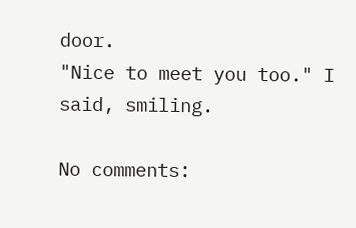door.
"Nice to meet you too." I said, smiling.

No comments: